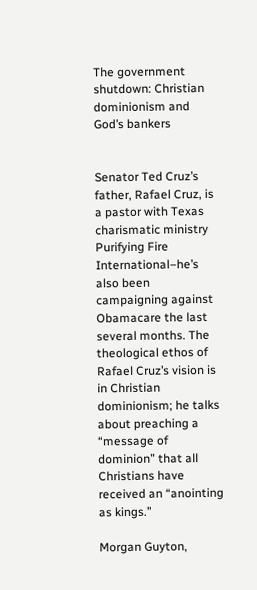The government shutdown: Christian dominionism and God’s bankers


Senator Ted Cruz’s father, Rafael Cruz, is a pastor with Texas charismatic ministry Purifying Fire International–he’s also been campaigning against Obamacare the last several months. The theological ethos of Rafael Cruz’s vision is in Christian dominionism; he talks about preaching a “message of dominion” that all Christians have received an “anointing as kings.”

Morgan Guyton,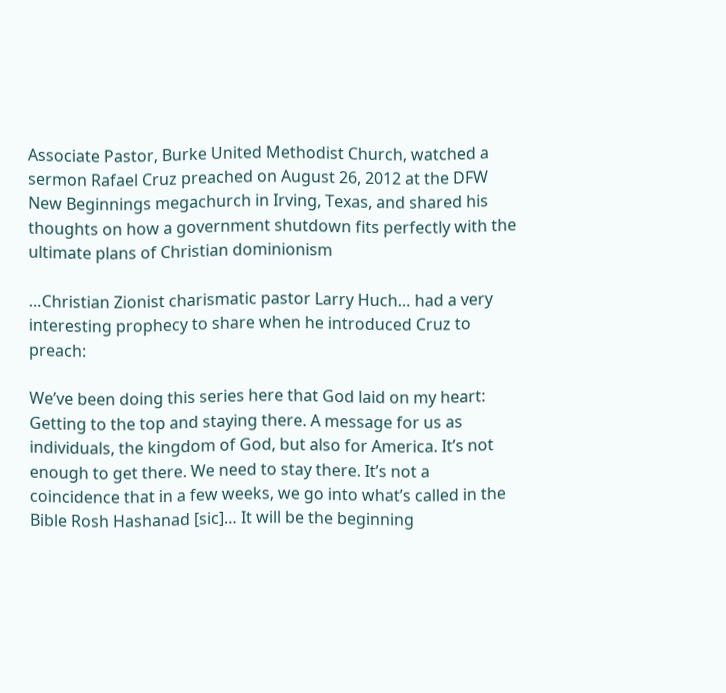Associate Pastor, Burke United Methodist Church, watched a sermon Rafael Cruz preached on August 26, 2012 at the DFW New Beginnings megachurch in Irving, Texas, and shared his thoughts on how a government shutdown fits perfectly with the ultimate plans of Christian dominionism

…Christian Zionist charismatic pastor Larry Huch… had a very interesting prophecy to share when he introduced Cruz to preach:

We’ve been doing this series here that God laid on my heart: Getting to the top and staying there. A message for us as individuals, the kingdom of God, but also for America. It’s not enough to get there. We need to stay there. It’s not a coincidence that in a few weeks, we go into what’s called in the Bible Rosh Hashanad [sic]… It will be the beginning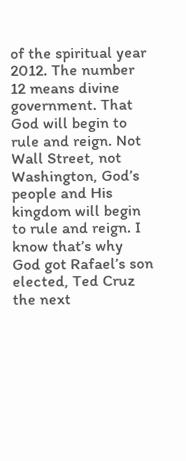of the spiritual year 2012. The number 12 means divine government. That God will begin to rule and reign. Not Wall Street, not Washington, God’s people and His kingdom will begin to rule and reign. I know that’s why God got Rafael’s son elected, Ted Cruz the next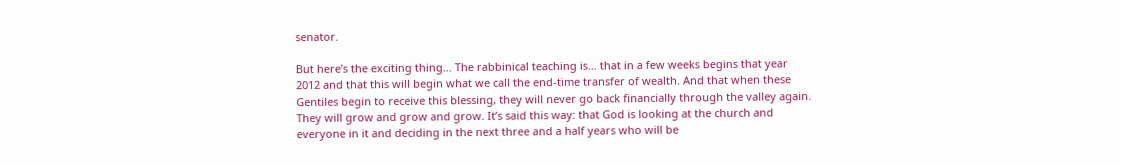senator.

But here’s the exciting thing… The rabbinical teaching is… that in a few weeks begins that year 2012 and that this will begin what we call the end-time transfer of wealth. And that when these Gentiles begin to receive this blessing, they will never go back financially through the valley again. They will grow and grow and grow. It’s said this way: that God is looking at the church and everyone in it and deciding in the next three and a half years who will be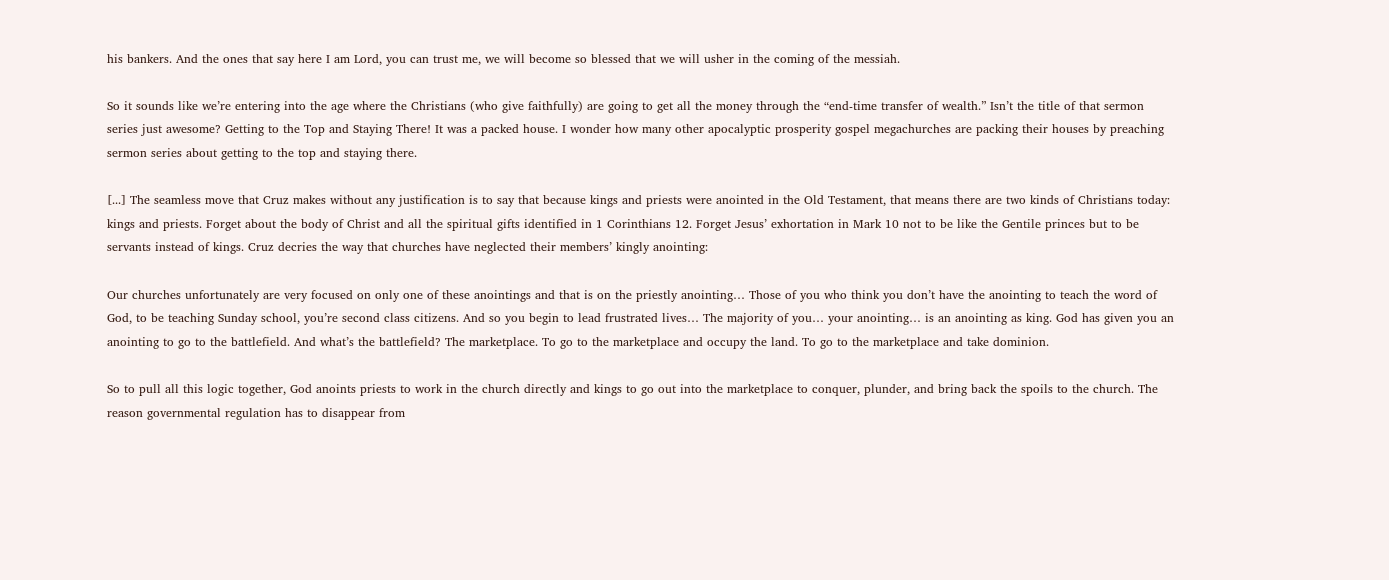his bankers. And the ones that say here I am Lord, you can trust me, we will become so blessed that we will usher in the coming of the messiah.

So it sounds like we’re entering into the age where the Christians (who give faithfully) are going to get all the money through the “end-time transfer of wealth.” Isn’t the title of that sermon series just awesome? Getting to the Top and Staying There! It was a packed house. I wonder how many other apocalyptic prosperity gospel megachurches are packing their houses by preaching sermon series about getting to the top and staying there.

[...] The seamless move that Cruz makes without any justification is to say that because kings and priests were anointed in the Old Testament, that means there are two kinds of Christians today: kings and priests. Forget about the body of Christ and all the spiritual gifts identified in 1 Corinthians 12. Forget Jesus’ exhortation in Mark 10 not to be like the Gentile princes but to be servants instead of kings. Cruz decries the way that churches have neglected their members’ kingly anointing:

Our churches unfortunately are very focused on only one of these anointings and that is on the priestly anointing… Those of you who think you don’t have the anointing to teach the word of God, to be teaching Sunday school, you’re second class citizens. And so you begin to lead frustrated lives… The majority of you… your anointing… is an anointing as king. God has given you an anointing to go to the battlefield. And what’s the battlefield? The marketplace. To go to the marketplace and occupy the land. To go to the marketplace and take dominion.

So to pull all this logic together, God anoints priests to work in the church directly and kings to go out into the marketplace to conquer, plunder, and bring back the spoils to the church. The reason governmental regulation has to disappear from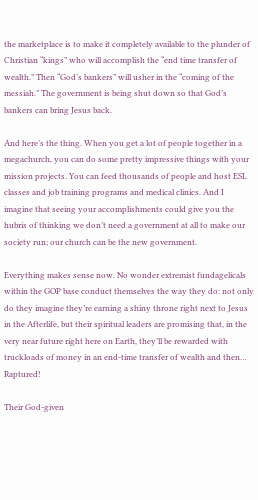the marketplace is to make it completely available to the plunder of Christian “kings” who will accomplish the “end time transfer of wealth.” Then “God’s bankers” will usher in the “coming of the messiah.” The government is being shut down so that God’s bankers can bring Jesus back.

And here’s the thing. When you get a lot of people together in a megachurch, you can do some pretty impressive things with your mission projects. You can feed thousands of people and host ESL classes and job training programs and medical clinics. And I imagine that seeing your accomplishments could give you the hubris of thinking we don’t need a government at all to make our society run; our church can be the new government.

Everything makes sense now. No wonder extremist fundagelicals within the GOP base conduct themselves the way they do: not only do they imagine they’re earning a shiny throne right next to Jesus in the Afterlife, but their spiritual leaders are promising that, in the very near future right here on Earth, they’ll be rewarded with truckloads of money in an end-time transfer of wealth and then… Raptured!

Their God-given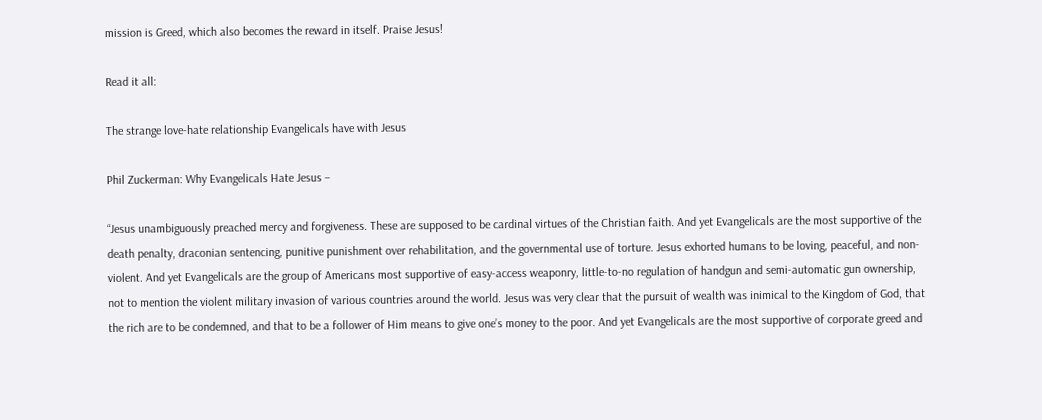mission is Greed, which also becomes the reward in itself. Praise Jesus!

Read it all:

The strange love-hate relationship Evangelicals have with Jesus

Phil Zuckerman: Why Evangelicals Hate Jesus –

“Jesus unambiguously preached mercy and forgiveness. These are supposed to be cardinal virtues of the Christian faith. And yet Evangelicals are the most supportive of the death penalty, draconian sentencing, punitive punishment over rehabilitation, and the governmental use of torture. Jesus exhorted humans to be loving, peaceful, and non-violent. And yet Evangelicals are the group of Americans most supportive of easy-access weaponry, little-to-no regulation of handgun and semi-automatic gun ownership, not to mention the violent military invasion of various countries around the world. Jesus was very clear that the pursuit of wealth was inimical to the Kingdom of God, that the rich are to be condemned, and that to be a follower of Him means to give one’s money to the poor. And yet Evangelicals are the most supportive of corporate greed and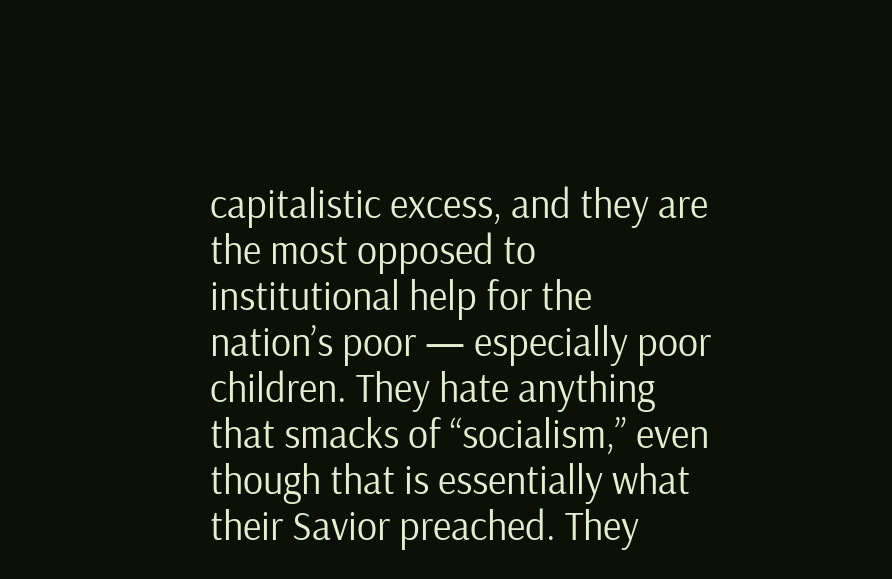capitalistic excess, and they are the most opposed to institutional help for the nation’s poor — especially poor children. They hate anything that smacks of “socialism,” even though that is essentially what their Savior preached. They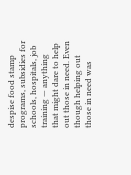despise food stamp programs, subsidies for schools, hospitals, job training — anything that might dare to help out those in need. Even though helping out those in need was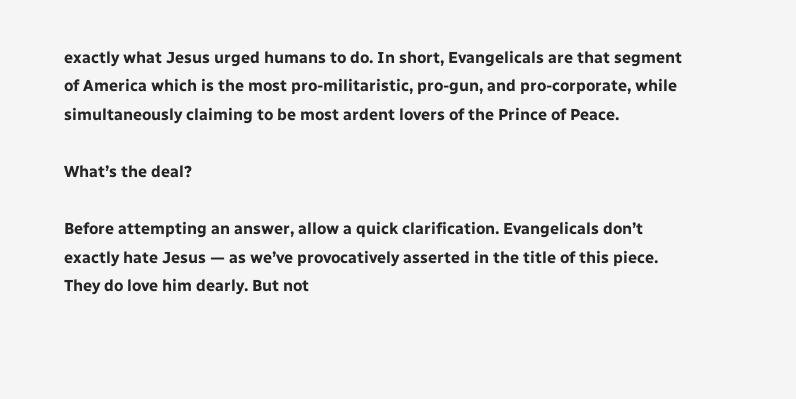exactly what Jesus urged humans to do. In short, Evangelicals are that segment of America which is the most pro-militaristic, pro-gun, and pro-corporate, while simultaneously claiming to be most ardent lovers of the Prince of Peace.

What’s the deal?

Before attempting an answer, allow a quick clarification. Evangelicals don’t exactly hate Jesus — as we’ve provocatively asserted in the title of this piece. They do love him dearly. But not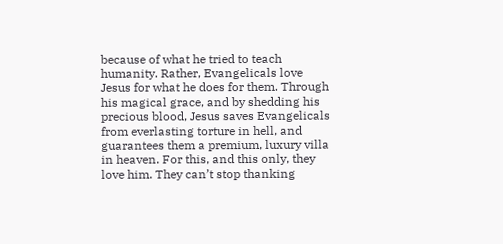because of what he tried to teach humanity. Rather, Evangelicals love Jesus for what he does for them. Through his magical grace, and by shedding his precious blood, Jesus saves Evangelicals from everlasting torture in hell, and guarantees them a premium, luxury villa in heaven. For this, and this only, they love him. They can’t stop thanking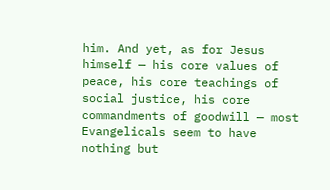him. And yet, as for Jesus himself — his core values of peace, his core teachings of social justice, his core commandments of goodwill — most Evangelicals seem to have nothing but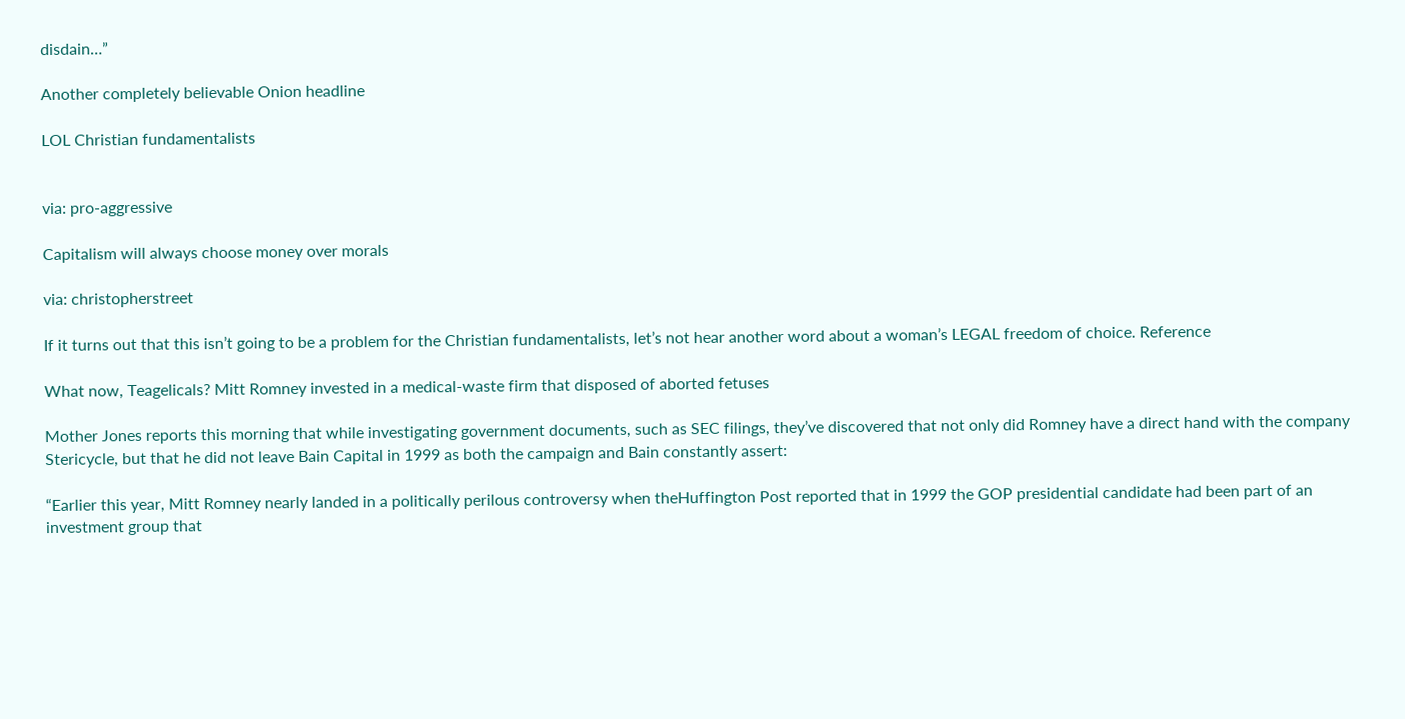disdain…”

Another completely believable Onion headline

LOL Christian fundamentalists


via: pro-aggressive

Capitalism will always choose money over morals

via: christopherstreet

If it turns out that this isn’t going to be a problem for the Christian fundamentalists, let’s not hear another word about a woman’s LEGAL freedom of choice. Reference

What now, Teagelicals? Mitt Romney invested in a medical-waste firm that disposed of aborted fetuses

Mother Jones reports this morning that while investigating government documents, such as SEC filings, they’ve discovered that not only did Romney have a direct hand with the company Stericycle, but that he did not leave Bain Capital in 1999 as both the campaign and Bain constantly assert:

“Earlier this year, Mitt Romney nearly landed in a politically perilous controversy when theHuffington Post reported that in 1999 the GOP presidential candidate had been part of an investment group that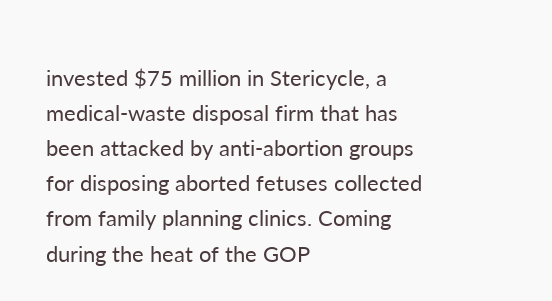invested $75 million in Stericycle, a medical-waste disposal firm that has been attacked by anti-abortion groups for disposing aborted fetuses collected from family planning clinics. Coming during the heat of the GOP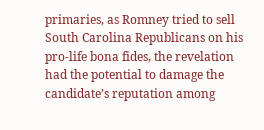primaries, as Romney tried to sell South Carolina Republicans on his pro-life bona fides, the revelation had the potential to damage the candidate’s reputation among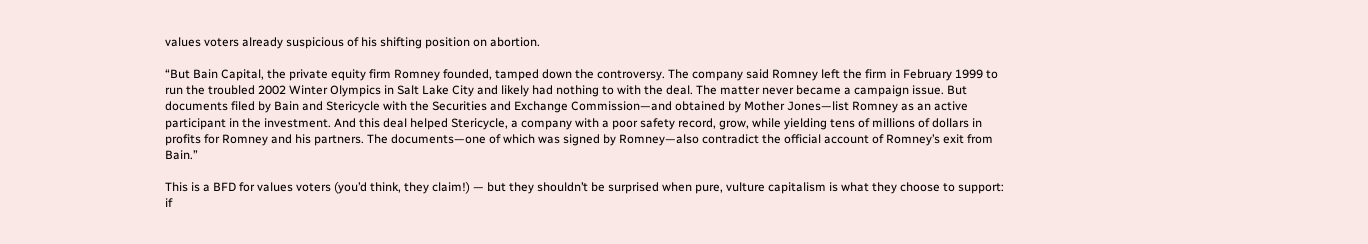values voters already suspicious of his shifting position on abortion.

“But Bain Capital, the private equity firm Romney founded, tamped down the controversy. The company said Romney left the firm in February 1999 to run the troubled 2002 Winter Olympics in Salt Lake City and likely had nothing to with the deal. The matter never became a campaign issue. But documents filed by Bain and Stericycle with the Securities and Exchange Commission—and obtained by Mother Jones—list Romney as an active participant in the investment. And this deal helped Stericycle, a company with a poor safety record, grow, while yielding tens of millions of dollars in profits for Romney and his partners. The documents—one of which was signed by Romney—also contradict the official account of Romney’s exit from Bain.”

This is a BFD for values voters (you’d think, they claim!) — but they shouldn’t be surprised when pure, vulture capitalism is what they choose to support: if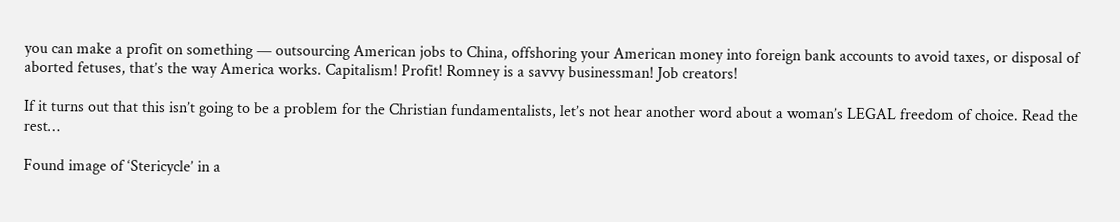you can make a profit on something — outsourcing American jobs to China, offshoring your American money into foreign bank accounts to avoid taxes, or disposal of aborted fetuses, that’s the way America works. Capitalism! Profit! Romney is a savvy businessman! Job creators!

If it turns out that this isn’t going to be a problem for the Christian fundamentalists, let’s not hear another word about a woman’s LEGAL freedom of choice. Read the rest…

Found image of ‘Stericycle’ in a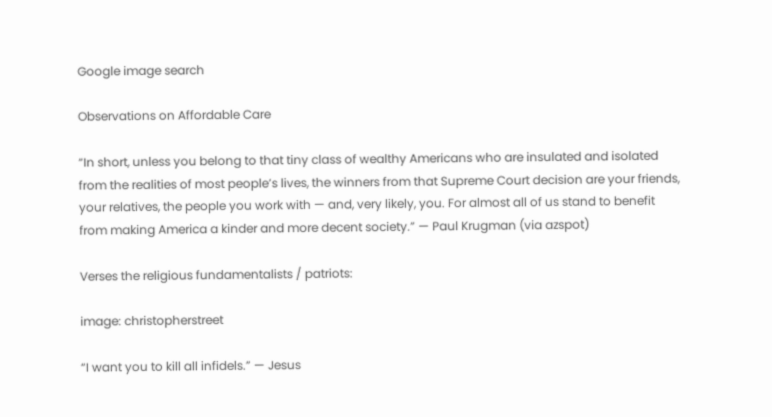Google image search

Observations on Affordable Care

“In short, unless you belong to that tiny class of wealthy Americans who are insulated and isolated from the realities of most people’s lives, the winners from that Supreme Court decision are your friends, your relatives, the people you work with — and, very likely, you. For almost all of us stand to benefit from making America a kinder and more decent society.” — Paul Krugman (via azspot)

Verses the religious fundamentalists / patriots:

image: christopherstreet

“I want you to kill all infidels.” — Jesus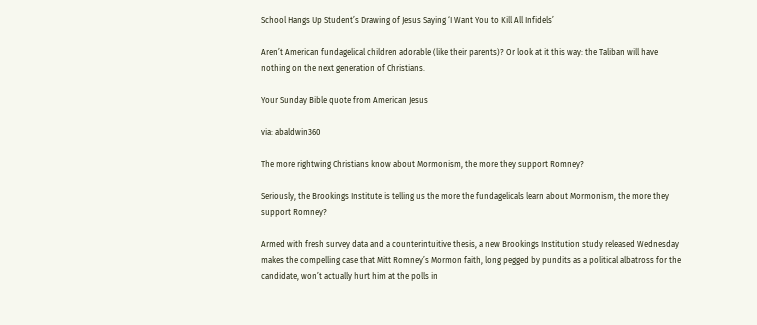School Hangs Up Student’s Drawing of Jesus Saying ‘I Want You to Kill All Infidels’

Aren’t American fundagelical children adorable (like their parents)? Or look at it this way: the Taliban will have nothing on the next generation of Christians.

Your Sunday Bible quote from American Jesus

via: abaldwin360

The more rightwing Christians know about Mormonism, the more they support Romney?

Seriously, the Brookings Institute is telling us the more the fundagelicals learn about Mormonism, the more they support Romney?

Armed with fresh survey data and a counterintuitive thesis, a new Brookings Institution study released Wednesday makes the compelling case that Mitt Romney’s Mormon faith, long pegged by pundits as a political albatross for the candidate, won’t actually hurt him at the polls in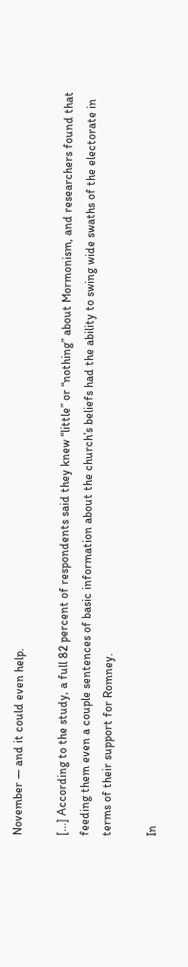November — and it could even help.

[...] According to the study, a full 82 percent of respondents said they knew “little” or “nothing” about Mormonism, and researchers found that feeding them even a couple sentences of basic information about the church’s beliefs had the ability to swing wide swaths of the electorate in terms of their support for Romney.

In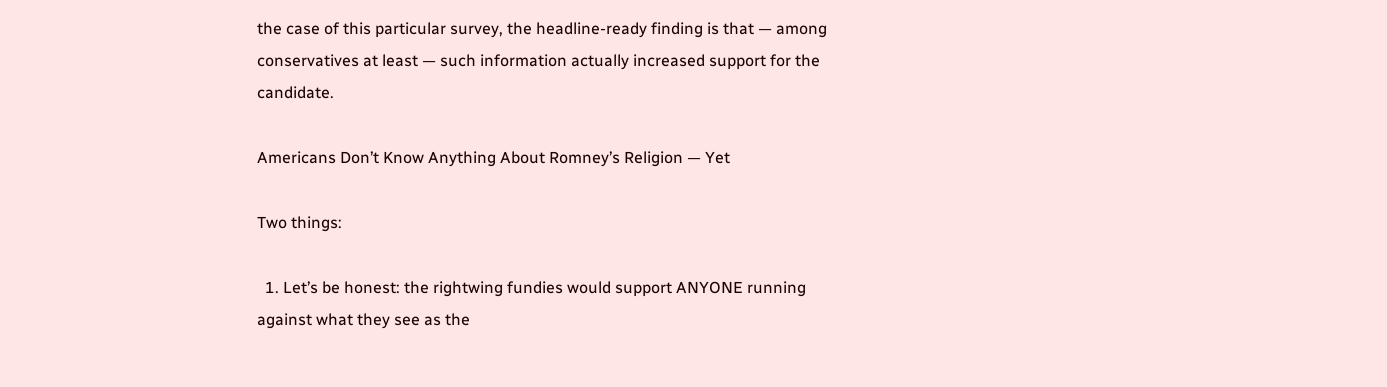the case of this particular survey, the headline-ready finding is that — among conservatives at least — such information actually increased support for the candidate.

Americans Don’t Know Anything About Romney’s Religion — Yet

Two things:

  1. Let’s be honest: the rightwing fundies would support ANYONE running against what they see as the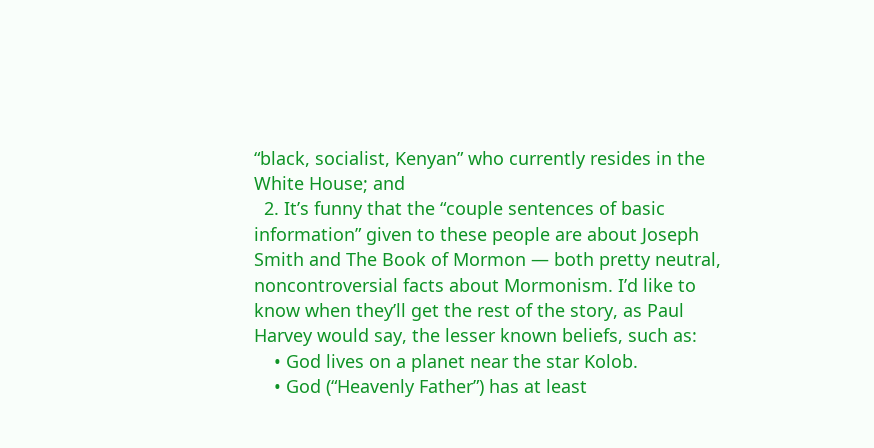“black, socialist, Kenyan” who currently resides in the White House; and
  2. It’s funny that the “couple sentences of basic information” given to these people are about Joseph Smith and The Book of Mormon — both pretty neutral, noncontroversial facts about Mormonism. I’d like to know when they’ll get the rest of the story, as Paul Harvey would say, the lesser known beliefs, such as:
    • God lives on a planet near the star Kolob.
    • God (“Heavenly Father”) has at least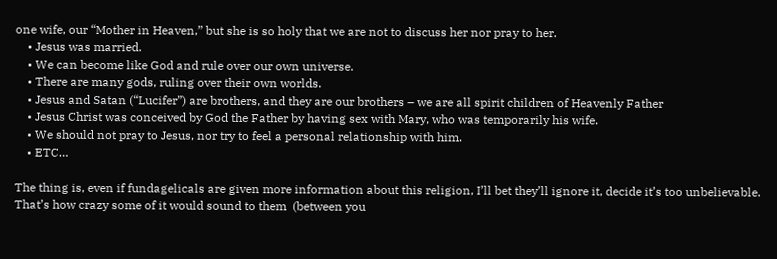one wife, our “Mother in Heaven,” but she is so holy that we are not to discuss her nor pray to her.
    • Jesus was married.
    • We can become like God and rule over our own universe.
    • There are many gods, ruling over their own worlds.
    • Jesus and Satan (“Lucifer”) are brothers, and they are our brothers – we are all spirit children of Heavenly Father
    • Jesus Christ was conceived by God the Father by having sex with Mary, who was temporarily his wife.
    • We should not pray to Jesus, nor try to feel a personal relationship with him.
    • ETC…

The thing is, even if fundagelicals are given more information about this religion, I’ll bet they’ll ignore it, decide it’s too unbelievable. That’s how crazy some of it would sound to them  (between you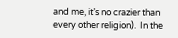and me, it’s no crazier than every other religion).  In the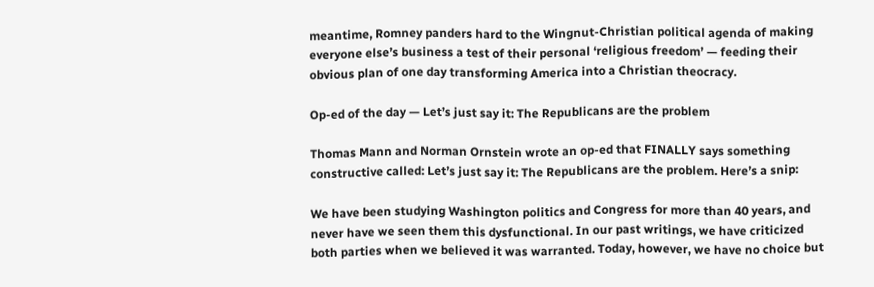meantime, Romney panders hard to the Wingnut-Christian political agenda of making everyone else’s business a test of their personal ‘religious freedom’ — feeding their obvious plan of one day transforming America into a Christian theocracy.

Op-ed of the day — Let’s just say it: The Republicans are the problem

Thomas Mann and Norman Ornstein wrote an op-ed that FINALLY says something constructive called: Let’s just say it: The Republicans are the problem. Here’s a snip:

We have been studying Washington politics and Congress for more than 40 years, and never have we seen them this dysfunctional. In our past writings, we have criticized both parties when we believed it was warranted. Today, however, we have no choice but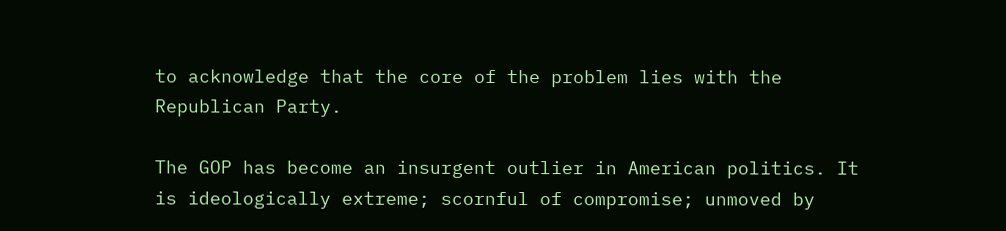to acknowledge that the core of the problem lies with the Republican Party.

The GOP has become an insurgent outlier in American politics. It is ideologically extreme; scornful of compromise; unmoved by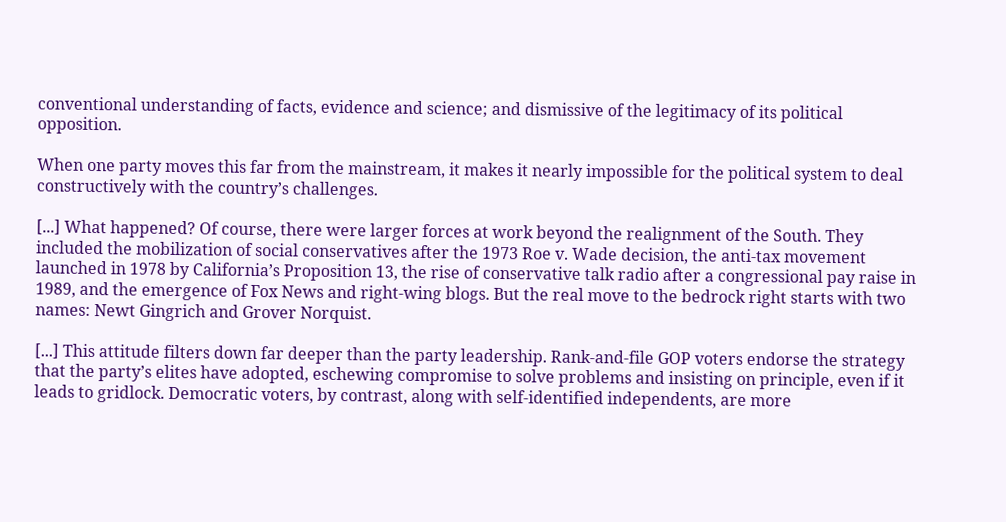conventional understanding of facts, evidence and science; and dismissive of the legitimacy of its political opposition.

When one party moves this far from the mainstream, it makes it nearly impossible for the political system to deal constructively with the country’s challenges.

[...] What happened? Of course, there were larger forces at work beyond the realignment of the South. They included the mobilization of social conservatives after the 1973 Roe v. Wade decision, the anti-tax movement launched in 1978 by California’s Proposition 13, the rise of conservative talk radio after a congressional pay raise in 1989, and the emergence of Fox News and right-wing blogs. But the real move to the bedrock right starts with two names: Newt Gingrich and Grover Norquist.

[...] This attitude filters down far deeper than the party leadership. Rank-and-file GOP voters endorse the strategy that the party’s elites have adopted, eschewing compromise to solve problems and insisting on principle, even if it leads to gridlock. Democratic voters, by contrast, along with self-identified independents, are more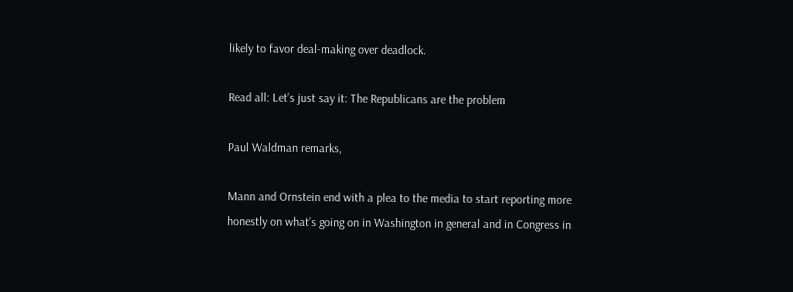likely to favor deal-making over deadlock.

Read all: Let’s just say it: The Republicans are the problem

Paul Waldman remarks,

Mann and Ornstein end with a plea to the media to start reporting more honestly on what’s going on in Washington in general and in Congress in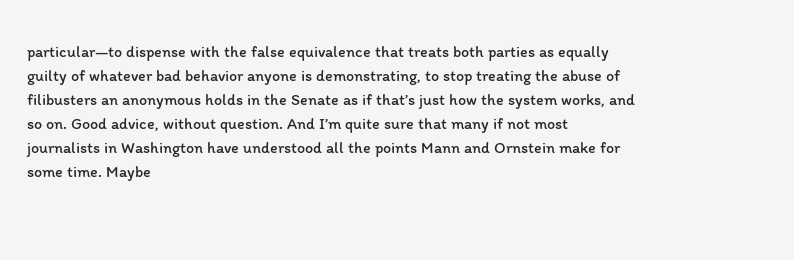particular—to dispense with the false equivalence that treats both parties as equally guilty of whatever bad behavior anyone is demonstrating, to stop treating the abuse of filibusters an anonymous holds in the Senate as if that’s just how the system works, and so on. Good advice, without question. And I’m quite sure that many if not most journalists in Washington have understood all the points Mann and Ornstein make for some time. Maybe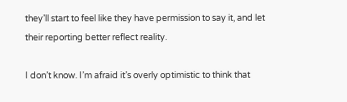they’ll start to feel like they have permission to say it, and let their reporting better reflect reality.

I don’t know. I’m afraid it’s overly optimistic to think that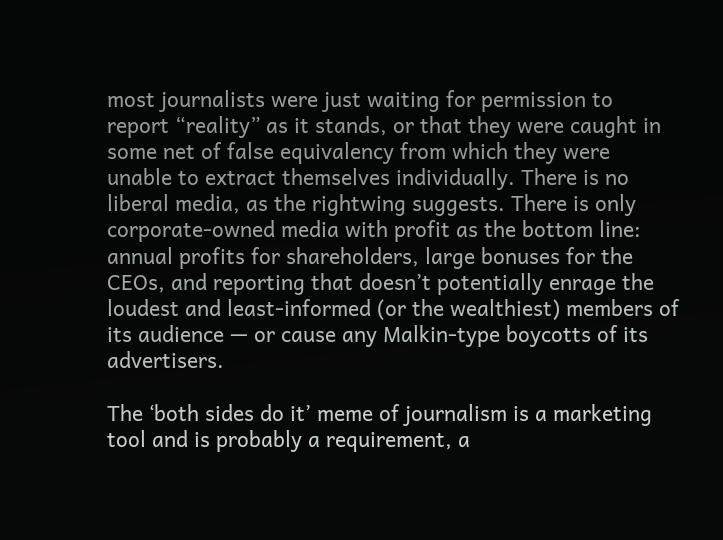most journalists were just waiting for permission to report “reality” as it stands, or that they were caught in some net of false equivalency from which they were unable to extract themselves individually. There is no liberal media, as the rightwing suggests. There is only corporate-owned media with profit as the bottom line: annual profits for shareholders, large bonuses for the CEOs, and reporting that doesn’t potentially enrage the loudest and least-informed (or the wealthiest) members of its audience — or cause any Malkin-type boycotts of its advertisers.

The ‘both sides do it’ meme of journalism is a marketing tool and is probably a requirement, a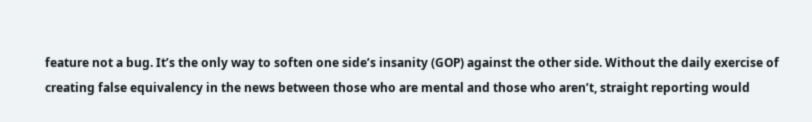feature not a bug. It’s the only way to soften one side’s insanity (GOP) against the other side. Without the daily exercise of creating false equivalency in the news between those who are mental and those who aren’t, straight reporting would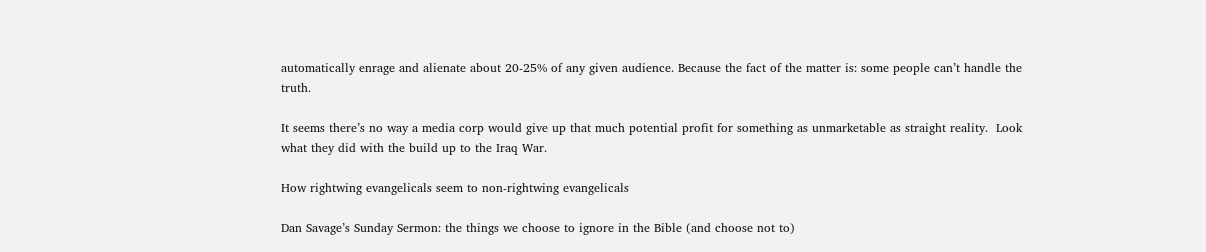automatically enrage and alienate about 20-25% of any given audience. Because the fact of the matter is: some people can’t handle the truth.

It seems there’s no way a media corp would give up that much potential profit for something as unmarketable as straight reality.  Look what they did with the build up to the Iraq War.

How rightwing evangelicals seem to non-rightwing evangelicals

Dan Savage’s Sunday Sermon: the things we choose to ignore in the Bible (and choose not to)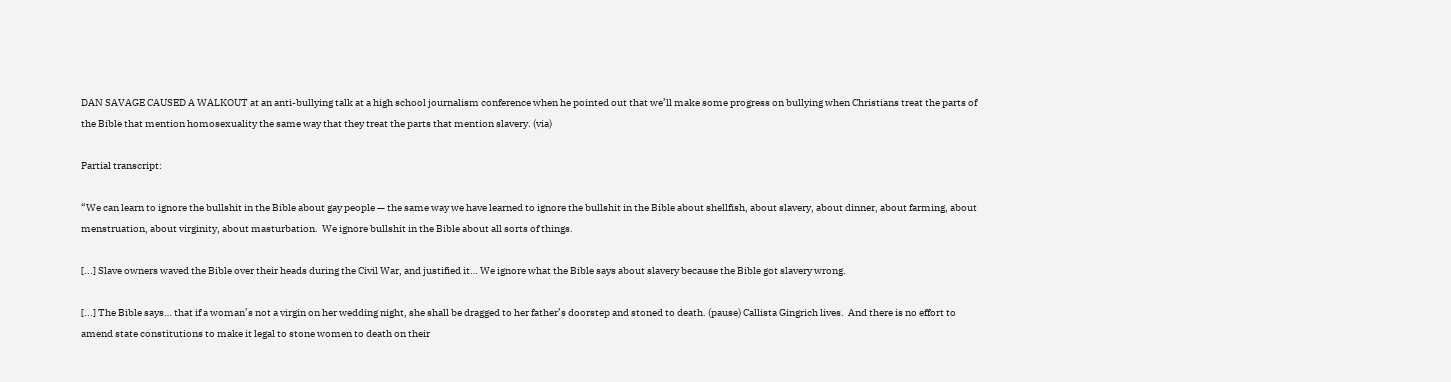DAN SAVAGE CAUSED A WALKOUT at an anti-bullying talk at a high school journalism conference when he pointed out that we’ll make some progress on bullying when Christians treat the parts of the Bible that mention homosexuality the same way that they treat the parts that mention slavery. (via)

Partial transcript:

“We can learn to ignore the bullshit in the Bible about gay people — the same way we have learned to ignore the bullshit in the Bible about shellfish, about slavery, about dinner, about farming, about menstruation, about virginity, about masturbation.  We ignore bullshit in the Bible about all sorts of things.

[...] Slave owners waved the Bible over their heads during the Civil War, and justified it… We ignore what the Bible says about slavery because the Bible got slavery wrong.

[...] The Bible says… that if a woman’s not a virgin on her wedding night, she shall be dragged to her father’s doorstep and stoned to death. (pause) Callista Gingrich lives.  And there is no effort to amend state constitutions to make it legal to stone women to death on their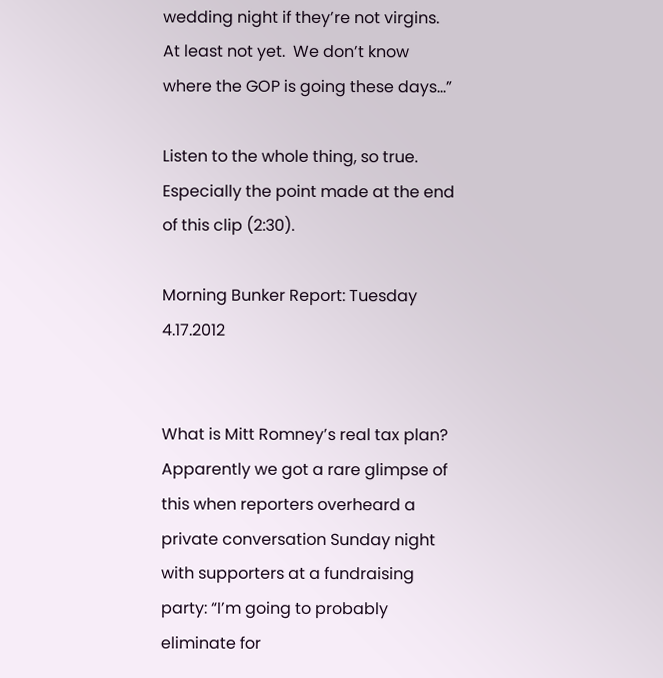wedding night if they’re not virgins.  At least not yet.  We don’t know where the GOP is going these days…”

Listen to the whole thing, so true. Especially the point made at the end of this clip (2:30).

Morning Bunker Report: Tuesday 4.17.2012


What is Mitt Romney’s real tax plan? Apparently we got a rare glimpse of this when reporters overheard a private conversation Sunday night with supporters at a fundraising party: “I’m going to probably eliminate for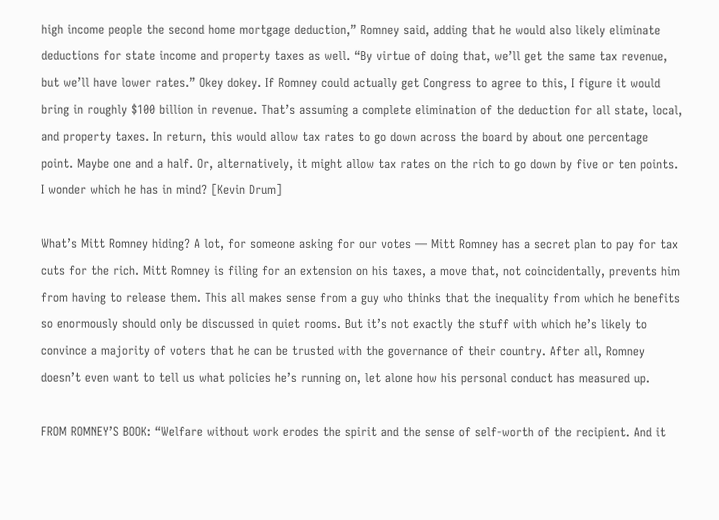high income people the second home mortgage deduction,” Romney said, adding that he would also likely eliminate deductions for state income and property taxes as well. “By virtue of doing that, we’ll get the same tax revenue, but we’ll have lower rates.” Okey dokey. If Romney could actually get Congress to agree to this, I figure it would bring in roughly $100 billion in revenue. That’s assuming a complete elimination of the deduction for all state, local, and property taxes. In return, this would allow tax rates to go down across the board by about one percentage point. Maybe one and a half. Or, alternatively, it might allow tax rates on the rich to go down by five or ten points. I wonder which he has in mind? [Kevin Drum]

What’s Mitt Romney hiding? A lot, for someone asking for our votes — Mitt Romney has a secret plan to pay for tax cuts for the rich. Mitt Romney is filing for an extension on his taxes, a move that, not coincidentally, prevents him from having to release them. This all makes sense from a guy who thinks that the inequality from which he benefits so enormously should only be discussed in quiet rooms. But it’s not exactly the stuff with which he’s likely to convince a majority of voters that he can be trusted with the governance of their country. After all, Romney doesn’t even want to tell us what policies he’s running on, let alone how his personal conduct has measured up.

FROM ROMNEY’S BOOK: “Welfare without work erodes the spirit and the sense of self-worth of the recipient. And it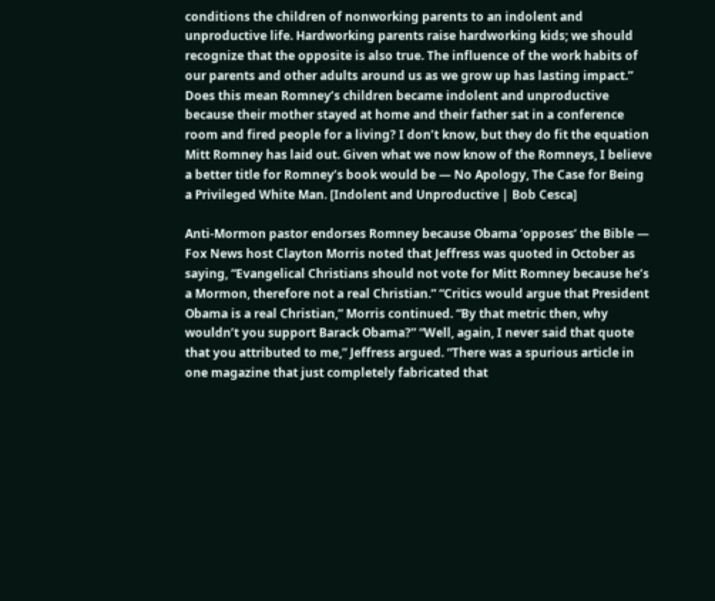conditions the children of nonworking parents to an indolent and unproductive life. Hardworking parents raise hardworking kids; we should recognize that the opposite is also true. The influence of the work habits of our parents and other adults around us as we grow up has lasting impact.” Does this mean Romney’s children became indolent and unproductive because their mother stayed at home and their father sat in a conference room and fired people for a living? I don’t know, but they do fit the equation Mitt Romney has laid out. Given what we now know of the Romneys, I believe a better title for Romney’s book would be — No Apology, The Case for Being a Privileged White Man. [Indolent and Unproductive | Bob Cesca]

Anti-Mormon pastor endorses Romney because Obama ‘opposes’ the Bible — Fox News host Clayton Morris noted that Jeffress was quoted in October as saying, “Evangelical Christians should not vote for Mitt Romney because he’s a Mormon, therefore not a real Christian.” “Critics would argue that President Obama is a real Christian,” Morris continued. “By that metric then, why wouldn’t you support Barack Obama?” “Well, again, I never said that quote that you attributed to me,” Jeffress argued. “There was a spurious article in one magazine that just completely fabricated that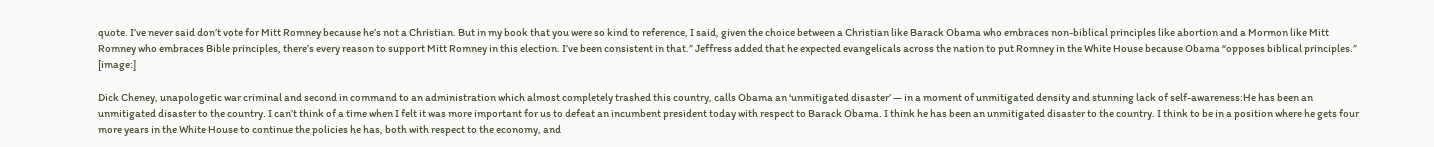quote. I’ve never said don’t vote for Mitt Romney because he’s not a Christian. But in my book that you were so kind to reference, I said, given the choice between a Christian like Barack Obama who embraces non-biblical principles like abortion and a Mormon like Mitt Romney who embraces Bible principles, there’s every reason to support Mitt Romney in this election. I’ve been consistent in that.” Jeffress added that he expected evangelicals across the nation to put Romney in the White House because Obama “opposes biblical principles.” [image:]

Dick Cheney, unapologetic war criminal and second in command to an administration which almost completely trashed this country, calls Obama an ‘unmitigated disaster’ — in a moment of unmitigated density and stunning lack of self-awareness:He has been an unmitigated disaster to the country. I can’t think of a time when I felt it was more important for us to defeat an incumbent president today with respect to Barack Obama. I think he has been an unmitigated disaster to the country. I think to be in a position where he gets four more years in the White House to continue the policies he has, both with respect to the economy, and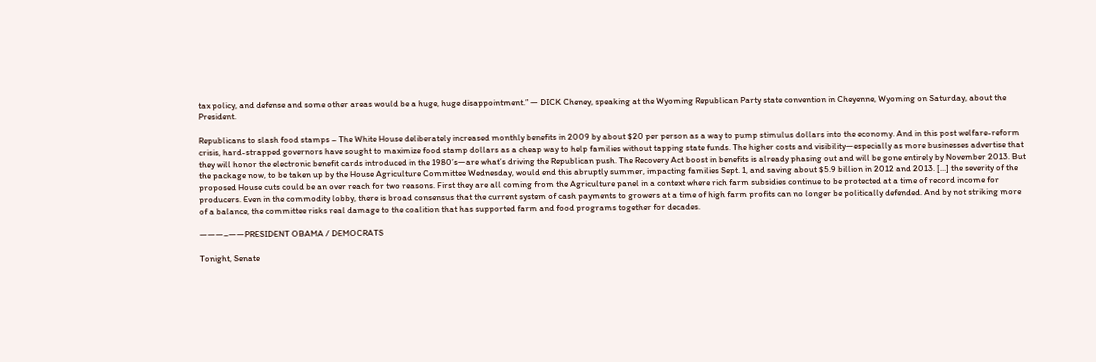tax policy, and defense and some other areas would be a huge, huge disappointment.” — DICK Cheney, speaking at the Wyoming Republican Party state convention in Cheyenne, Wyoming on Saturday, about the President.

Republicans to slash food stamps – The White House deliberately increased monthly benefits in 2009 by about $20 per person as a way to pump stimulus dollars into the economy. And in this post welfare-reform crisis, hard-strapped governors have sought to maximize food stamp dollars as a cheap way to help families without tapping state funds. The higher costs and visibility—especially as more businesses advertise that they will honor the electronic benefit cards introduced in the 1980’s—are what’s driving the Republican push. The Recovery Act boost in benefits is already phasing out and will be gone entirely by November 2013. But the package now, to be taken up by the House Agriculture Committee Wednesday, would end this abruptly summer, impacting families Sept. 1, and saving about $5.9 billion in 2012 and 2013. [...] the severity of the proposed House cuts could be an over reach for two reasons. First they are all coming from the Agriculture panel in a context where rich farm subsidies continue to be protected at a time of record income for producers. Even in the commodity lobby, there is broad consensus that the current system of cash payments to growers at a time of high farm profits can no longer be politically defended. And by not striking more of a balance, the committee risks real damage to the coalition that has supported farm and food programs together for decades.

———–——PRESIDENT OBAMA / DEMOCRATS

Tonight, Senate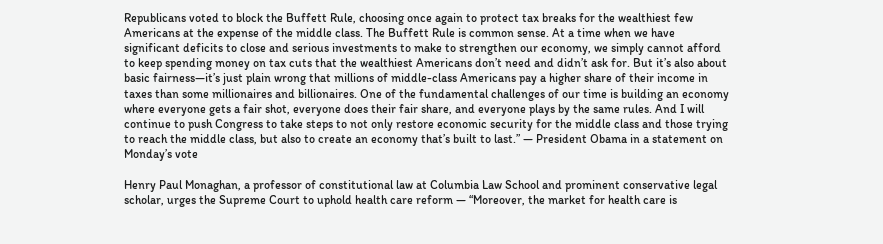Republicans voted to block the Buffett Rule, choosing once again to protect tax breaks for the wealthiest few Americans at the expense of the middle class. The Buffett Rule is common sense. At a time when we have significant deficits to close and serious investments to make to strengthen our economy, we simply cannot afford to keep spending money on tax cuts that the wealthiest Americans don’t need and didn’t ask for. But it’s also about basic fairness—it’s just plain wrong that millions of middle-class Americans pay a higher share of their income in taxes than some millionaires and billionaires. One of the fundamental challenges of our time is building an economy where everyone gets a fair shot, everyone does their fair share, and everyone plays by the same rules. And I will continue to push Congress to take steps to not only restore economic security for the middle class and those trying to reach the middle class, but also to create an economy that’s built to last.” — President Obama in a statement on Monday’s vote

Henry Paul Monaghan, a professor of constitutional law at Columbia Law School and prominent conservative legal scholar, urges the Supreme Court to uphold health care reform — “Moreover, the market for health care is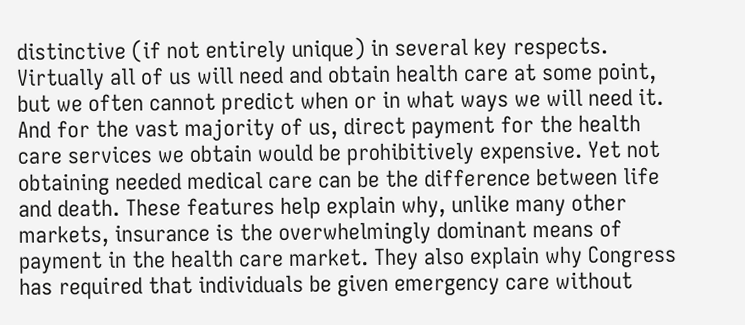distinctive (if not entirely unique) in several key respects. Virtually all of us will need and obtain health care at some point, but we often cannot predict when or in what ways we will need it. And for the vast majority of us, direct payment for the health care services we obtain would be prohibitively expensive. Yet not obtaining needed medical care can be the difference between life and death. These features help explain why, unlike many other markets, insurance is the overwhelmingly dominant means of payment in the health care market. They also explain why Congress has required that individuals be given emergency care without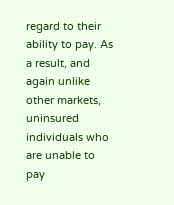regard to their ability to pay. As a result, and again unlike other markets, uninsured individuals who are unable to pay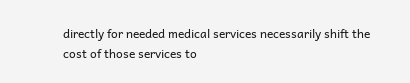directly for needed medical services necessarily shift the cost of those services to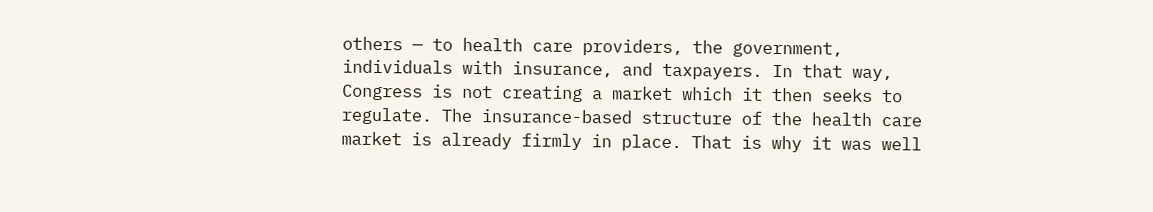others — to health care providers, the government, individuals with insurance, and taxpayers. In that way, Congress is not creating a market which it then seeks to regulate. The insurance-based structure of the health care market is already firmly in place. That is why it was well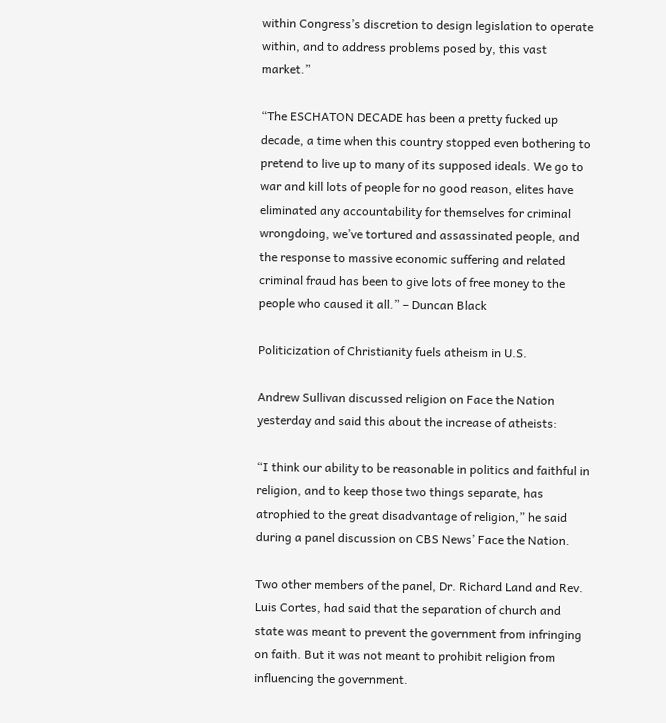within Congress’s discretion to design legislation to operate within, and to address problems posed by, this vast market.”

“The ESCHATON DECADE has been a pretty fucked up decade, a time when this country stopped even bothering to pretend to live up to many of its supposed ideals. We go to war and kill lots of people for no good reason, elites have eliminated any accountability for themselves for criminal wrongdoing, we’ve tortured and assassinated people, and the response to massive economic suffering and related criminal fraud has been to give lots of free money to the people who caused it all.” – Duncan Black

Politicization of Christianity fuels atheism in U.S.

Andrew Sullivan discussed religion on Face the Nation yesterday and said this about the increase of atheists:

“I think our ability to be reasonable in politics and faithful in religion, and to keep those two things separate, has atrophied to the great disadvantage of religion,” he said during a panel discussion on CBS News’ Face the Nation.

Two other members of the panel, Dr. Richard Land and Rev. Luis Cortes, had said that the separation of church and state was meant to prevent the government from infringing on faith. But it was not meant to prohibit religion from influencing the government.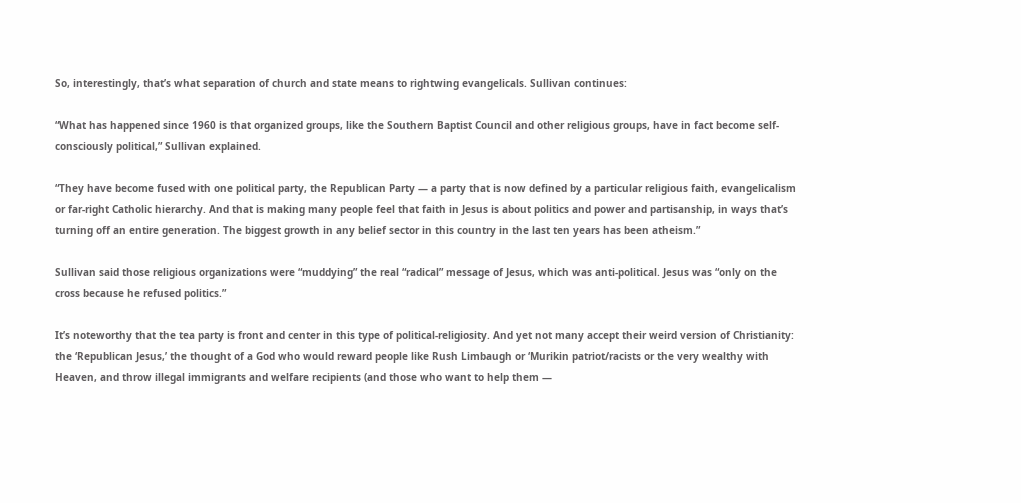So, interestingly, that’s what separation of church and state means to rightwing evangelicals. Sullivan continues:

“What has happened since 1960 is that organized groups, like the Southern Baptist Council and other religious groups, have in fact become self-consciously political,” Sullivan explained.

“They have become fused with one political party, the Republican Party — a party that is now defined by a particular religious faith, evangelicalism or far-right Catholic hierarchy. And that is making many people feel that faith in Jesus is about politics and power and partisanship, in ways that’s turning off an entire generation. The biggest growth in any belief sector in this country in the last ten years has been atheism.”

Sullivan said those religious organizations were “muddying” the real “radical” message of Jesus, which was anti-political. Jesus was “only on the cross because he refused politics.”

It’s noteworthy that the tea party is front and center in this type of political-religiosity. And yet not many accept their weird version of Christianity: the ‘Republican Jesus,’ the thought of a God who would reward people like Rush Limbaugh or ‘Murikin patriot/racists or the very wealthy with Heaven, and throw illegal immigrants and welfare recipients (and those who want to help them —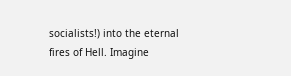socialists!) into the eternal fires of Hell. Imagine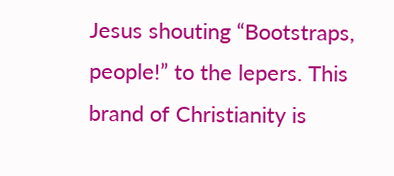Jesus shouting “Bootstraps, people!” to the lepers. This brand of Christianity is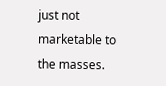just not marketable to the masses.